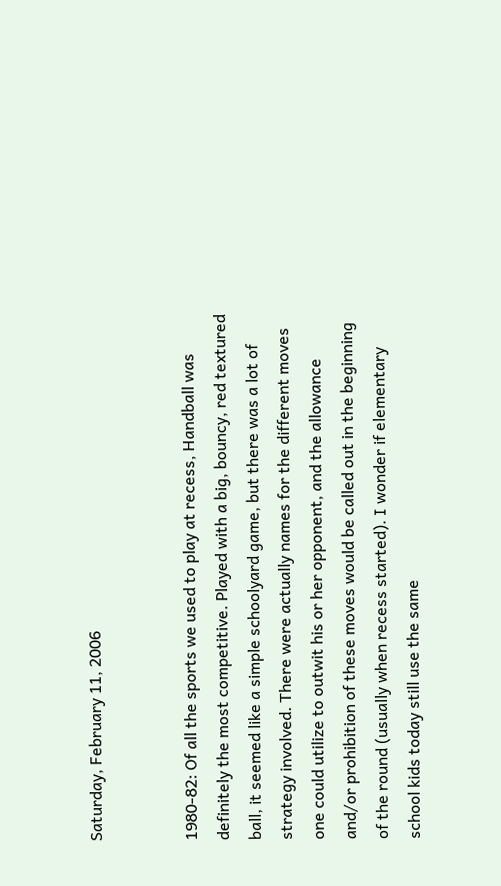Saturday, February 11, 2006


1980-82: Of all the sports we used to play at recess, Handball was definitely the most competitive. Played with a big, bouncy, red textured ball, it seemed like a simple schoolyard game, but there was a lot of strategy involved. There were actually names for the different moves one could utilize to outwit his or her opponent, and the allowance and/or prohibition of these moves would be called out in the beginning of the round (usually when recess started). I wonder if elementary school kids today still use the same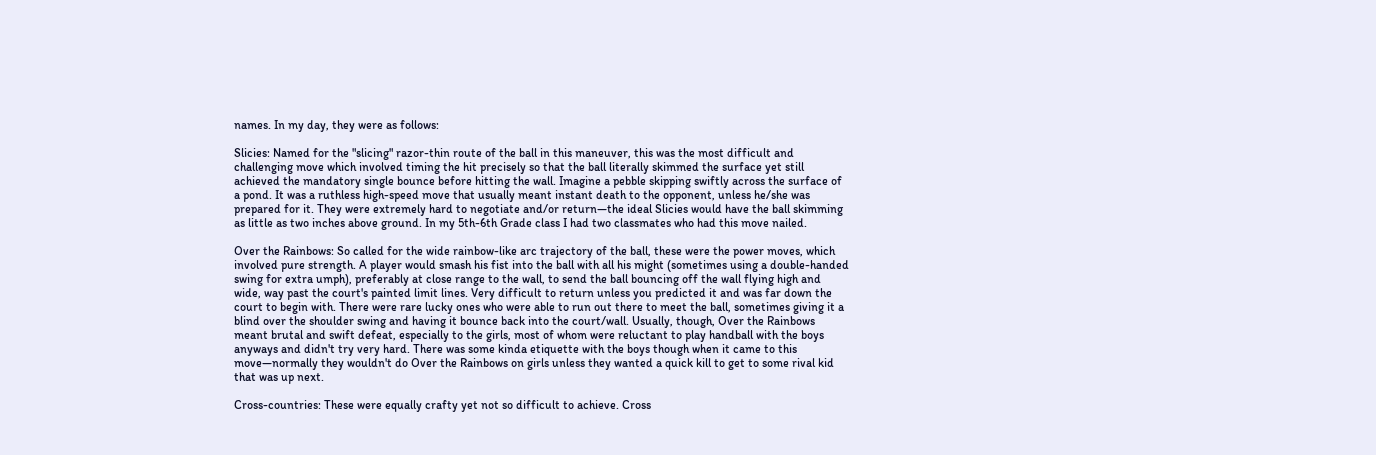names. In my day, they were as follows:

Slicies: Named for the "slicing" razor-thin route of the ball in this maneuver, this was the most difficult and challenging move which involved timing the hit precisely so that the ball literally skimmed the surface yet still achieved the mandatory single bounce before hitting the wall. Imagine a pebble skipping swiftly across the surface of a pond. It was a ruthless high-speed move that usually meant instant death to the opponent, unless he/she was prepared for it. They were extremely hard to negotiate and/or return—the ideal Slicies would have the ball skimming as little as two inches above ground. In my 5th-6th Grade class I had two classmates who had this move nailed.

Over the Rainbows: So called for the wide rainbow-like arc trajectory of the ball, these were the power moves, which involved pure strength. A player would smash his fist into the ball with all his might (sometimes using a double-handed swing for extra umph), preferably at close range to the wall, to send the ball bouncing off the wall flying high and wide, way past the court's painted limit lines. Very difficult to return unless you predicted it and was far down the court to begin with. There were rare lucky ones who were able to run out there to meet the ball, sometimes giving it a blind over the shoulder swing and having it bounce back into the court/wall. Usually, though, Over the Rainbows meant brutal and swift defeat, especially to the girls, most of whom were reluctant to play handball with the boys anyways and didn't try very hard. There was some kinda etiquette with the boys though when it came to this move—normally they wouldn't do Over the Rainbows on girls unless they wanted a quick kill to get to some rival kid that was up next.

Cross-countries: These were equally crafty yet not so difficult to achieve. Cross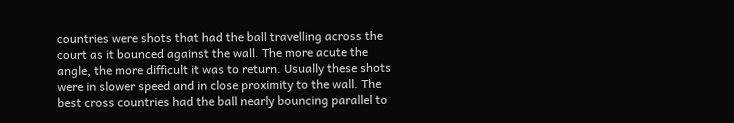countries were shots that had the ball travelling across the court as it bounced against the wall. The more acute the angle, the more difficult it was to return. Usually these shots were in slower speed and in close proximity to the wall. The best cross countries had the ball nearly bouncing parallel to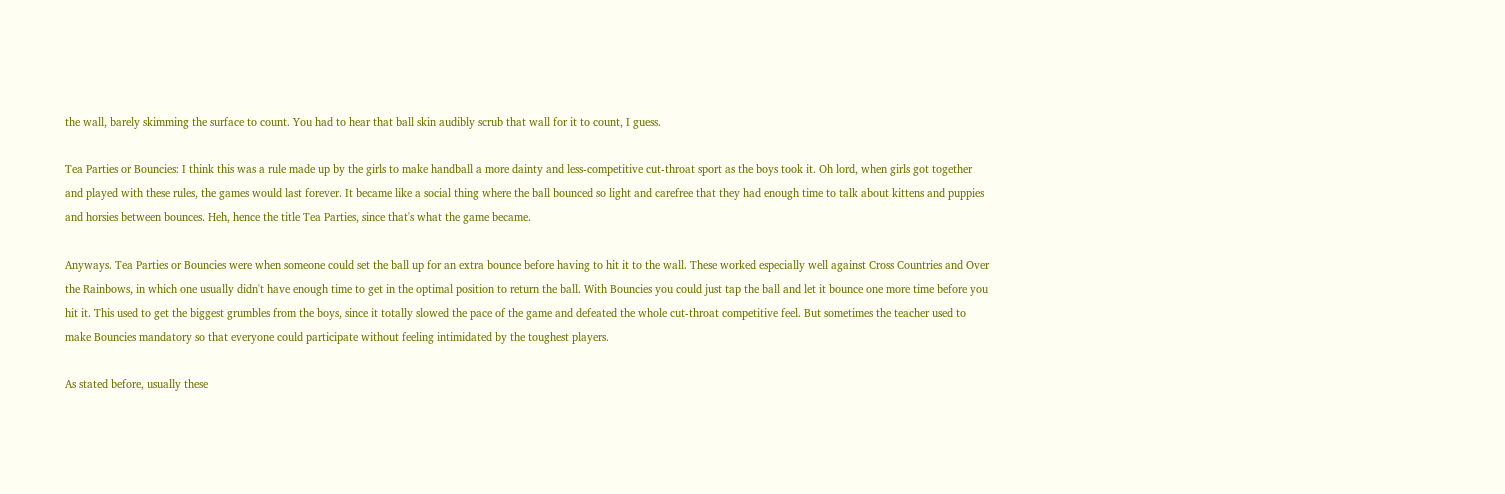the wall, barely skimming the surface to count. You had to hear that ball skin audibly scrub that wall for it to count, I guess.

Tea Parties or Bouncies: I think this was a rule made up by the girls to make handball a more dainty and less-competitive cut-throat sport as the boys took it. Oh lord, when girls got together and played with these rules, the games would last forever. It became like a social thing where the ball bounced so light and carefree that they had enough time to talk about kittens and puppies and horsies between bounces. Heh, hence the title Tea Parties, since that's what the game became.

Anyways. Tea Parties or Bouncies were when someone could set the ball up for an extra bounce before having to hit it to the wall. These worked especially well against Cross Countries and Over the Rainbows, in which one usually didn't have enough time to get in the optimal position to return the ball. With Bouncies you could just tap the ball and let it bounce one more time before you hit it. This used to get the biggest grumbles from the boys, since it totally slowed the pace of the game and defeated the whole cut-throat competitive feel. But sometimes the teacher used to make Bouncies mandatory so that everyone could participate without feeling intimidated by the toughest players.

As stated before, usually these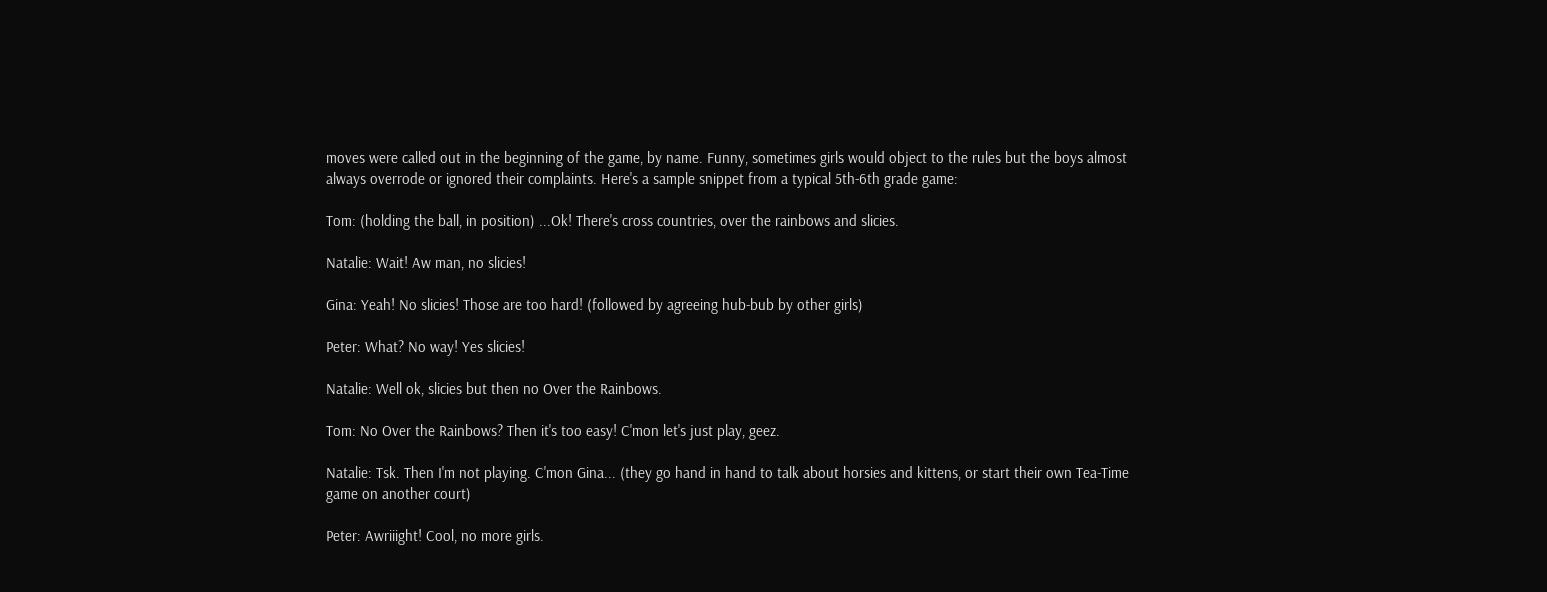moves were called out in the beginning of the game, by name. Funny, sometimes girls would object to the rules but the boys almost always overrode or ignored their complaints. Here's a sample snippet from a typical 5th-6th grade game:

Tom: (holding the ball, in position) ...Ok! There's cross countries, over the rainbows and slicies.

Natalie: Wait! Aw man, no slicies!

Gina: Yeah! No slicies! Those are too hard! (followed by agreeing hub-bub by other girls)

Peter: What? No way! Yes slicies!

Natalie: Well ok, slicies but then no Over the Rainbows.

Tom: No Over the Rainbows? Then it's too easy! C'mon let's just play, geez.

Natalie: Tsk. Then I'm not playing. C'mon Gina... (they go hand in hand to talk about horsies and kittens, or start their own Tea-Time game on another court)

Peter: Awriiight! Cool, no more girls.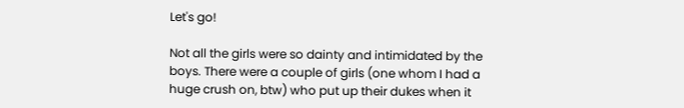Let's go!

Not all the girls were so dainty and intimidated by the boys. There were a couple of girls (one whom I had a huge crush on, btw) who put up their dukes when it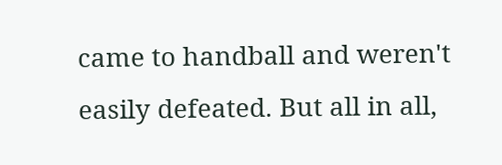came to handball and weren't easily defeated. But all in all,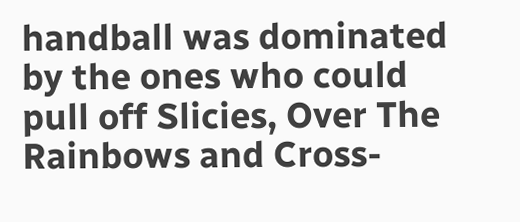handball was dominated by the ones who could pull off Slicies, Over The Rainbows and Cross-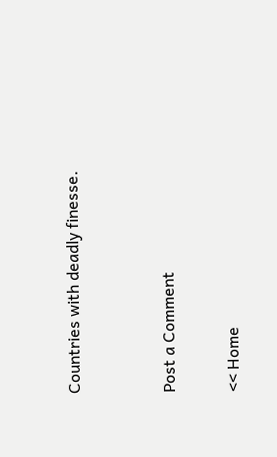Countries with deadly finesse.


Post a Comment

<< Home